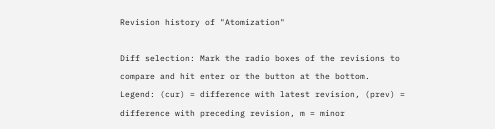Revision history of "Atomization"

Diff selection: Mark the radio boxes of the revisions to compare and hit enter or the button at the bottom.
Legend: (cur) = difference with latest revision, (prev) = difference with preceding revision, m = minor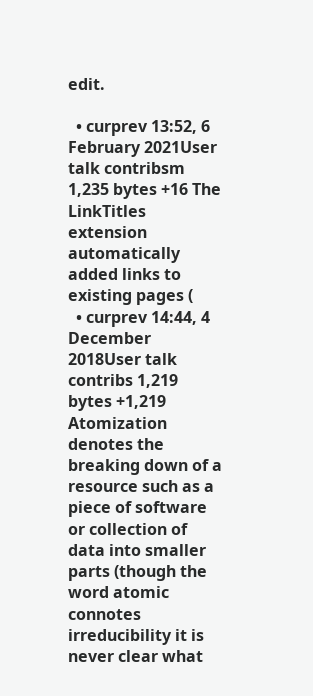edit.

  • curprev 13:52, 6 February 2021User talk contribsm 1,235 bytes +16 The LinkTitles extension automatically added links to existing pages (
  • curprev 14:44, 4 December 2018User talk contribs 1,219 bytes +1,219 Atomization denotes the breaking down of a resource such as a piece of software or collection of data into smaller parts (though the word atomic connotes irreducibility it is never clear what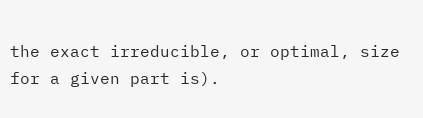the exact irreducible, or optimal, size for a given part is).